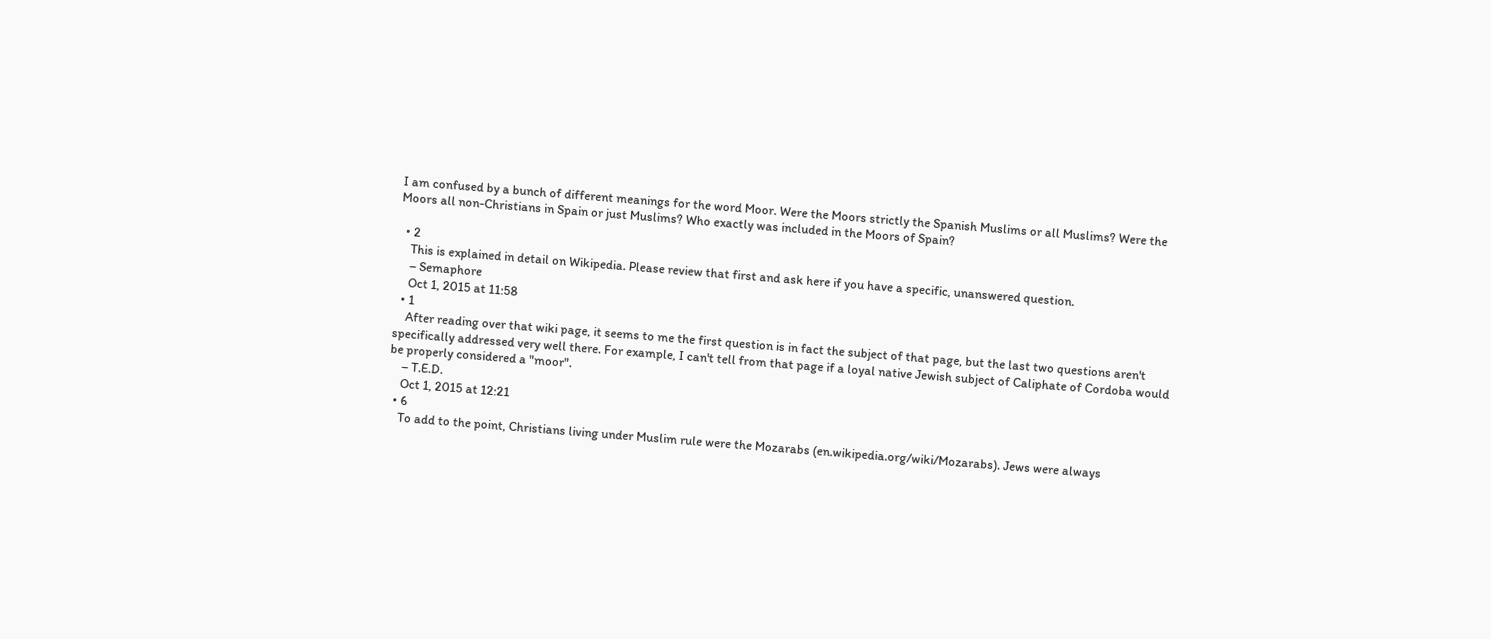I am confused by a bunch of different meanings for the word Moor. Were the Moors strictly the Spanish Muslims or all Muslims? Were the Moors all non-Christians in Spain or just Muslims? Who exactly was included in the Moors of Spain?

  • 2
    This is explained in detail on Wikipedia. Please review that first and ask here if you have a specific, unanswered question.
    – Semaphore
    Oct 1, 2015 at 11:58
  • 1
    After reading over that wiki page, it seems to me the first question is in fact the subject of that page, but the last two questions aren't specifically addressed very well there. For example, I can't tell from that page if a loyal native Jewish subject of Caliphate of Cordoba would be properly considered a "moor".
    – T.E.D.
    Oct 1, 2015 at 12:21
  • 6
    To add to the point, Christians living under Muslim rule were the Mozarabs (en.wikipedia.org/wiki/Mozarabs). Jews were always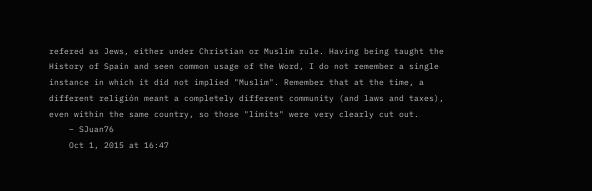refered as Jews, either under Christian or Muslim rule. Having being taught the History of Spain and seen common usage of the Word, I do not remember a single instance in which it did not implied "Muslim". Remember that at the time, a different religión meant a completely different community (and laws and taxes), even within the same country, so those "limits" were very clearly cut out.
    – SJuan76
    Oct 1, 2015 at 16:47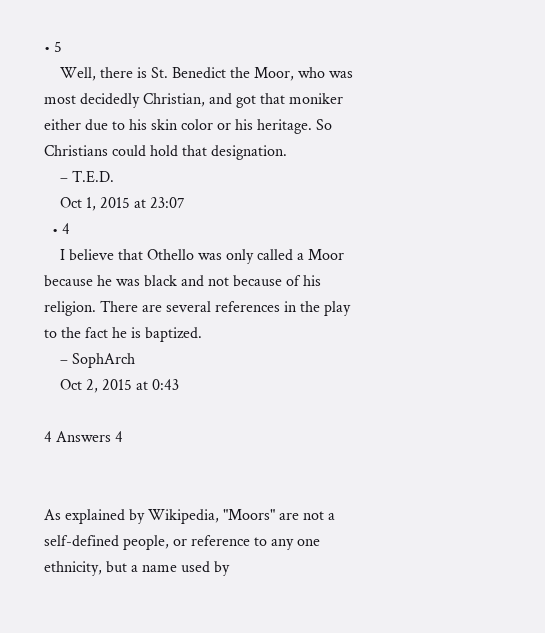• 5
    Well, there is St. Benedict the Moor, who was most decidedly Christian, and got that moniker either due to his skin color or his heritage. So Christians could hold that designation.
    – T.E.D.
    Oct 1, 2015 at 23:07
  • 4
    I believe that Othello was only called a Moor because he was black and not because of his religion. There are several references in the play to the fact he is baptized.
    – SophArch
    Oct 2, 2015 at 0:43

4 Answers 4


As explained by Wikipedia, "Moors" are not a self-defined people, or reference to any one ethnicity, but a name used by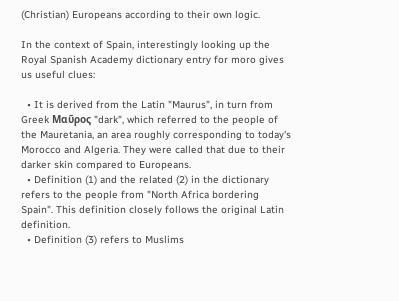(Christian) Europeans according to their own logic.

In the context of Spain, interestingly looking up the Royal Spanish Academy dictionary entry for moro gives us useful clues:

  • It is derived from the Latin "Maurus", in turn from Greek Μαῦρος "dark", which referred to the people of the Mauretania, an area roughly corresponding to today's Morocco and Algeria. They were called that due to their darker skin compared to Europeans.
  • Definition (1) and the related (2) in the dictionary refers to the people from "North Africa bordering Spain". This definition closely follows the original Latin definition.
  • Definition (3) refers to Muslims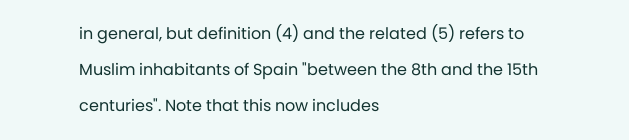in general, but definition (4) and the related (5) refers to Muslim inhabitants of Spain "between the 8th and the 15th centuries". Note that this now includes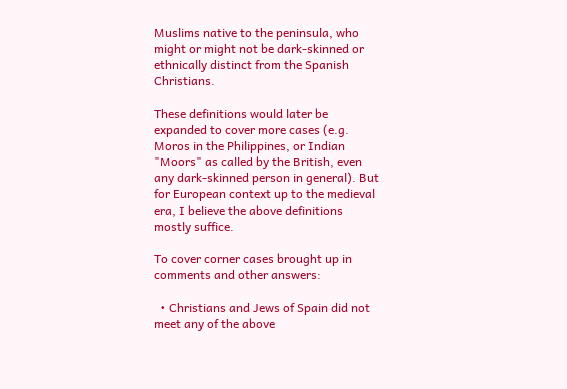Muslims native to the peninsula, who might or might not be dark-skinned or ethnically distinct from the Spanish Christians.

These definitions would later be expanded to cover more cases (e.g. Moros in the Philippines, or Indian "Moors" as called by the British, even any dark-skinned person in general). But for European context up to the medieval era, I believe the above definitions mostly suffice.

To cover corner cases brought up in comments and other answers:

  • Christians and Jews of Spain did not meet any of the above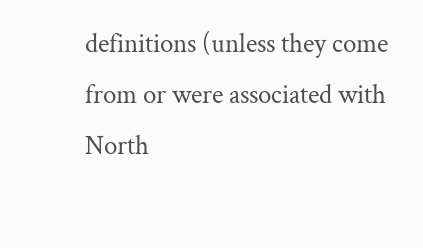definitions (unless they come from or were associated with North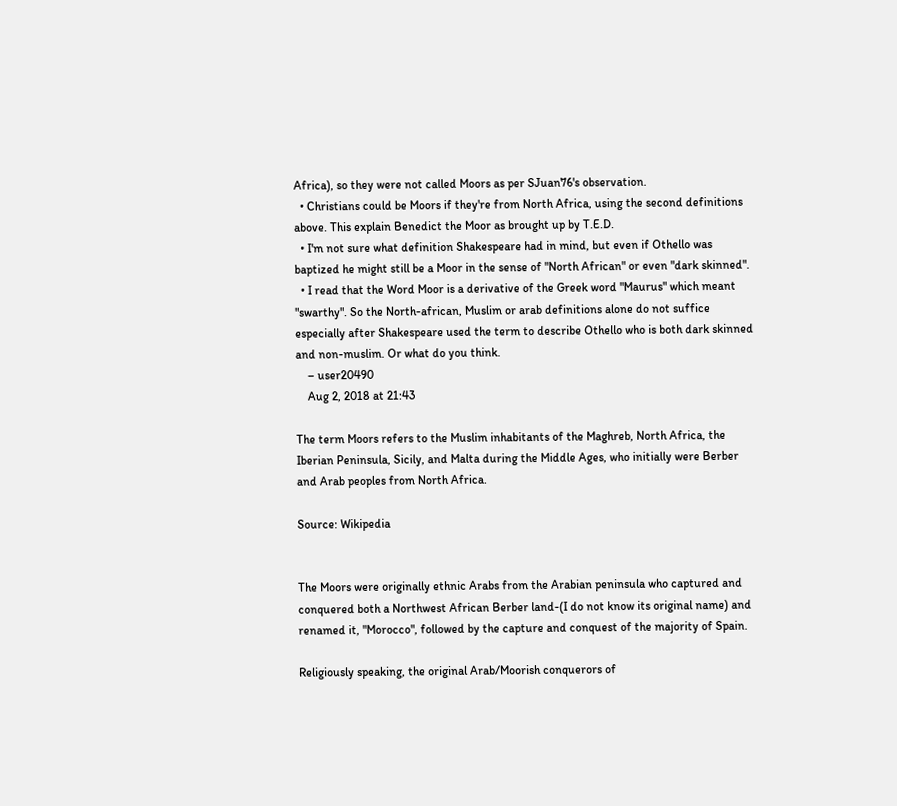Africa), so they were not called Moors as per SJuan76's observation.
  • Christians could be Moors if they're from North Africa, using the second definitions above. This explain Benedict the Moor as brought up by T.E.D.
  • I'm not sure what definition Shakespeare had in mind, but even if Othello was baptized he might still be a Moor in the sense of "North African" or even "dark skinned".
  • I read that the Word Moor is a derivative of the Greek word "Maurus" which meant "swarthy". So the North-african, Muslim or arab definitions alone do not suffice especially after Shakespeare used the term to describe Othello who is both dark skinned and non-muslim. Or what do you think.
    – user20490
    Aug 2, 2018 at 21:43

The term Moors refers to the Muslim inhabitants of the Maghreb, North Africa, the Iberian Peninsula, Sicily, and Malta during the Middle Ages, who initially were Berber and Arab peoples from North Africa.

Source: Wikipedia


The Moors were originally ethnic Arabs from the Arabian peninsula who captured and conquered both a Northwest African Berber land-(I do not know its original name) and renamed it, "Morocco", followed by the capture and conquest of the majority of Spain.

Religiously speaking, the original Arab/Moorish conquerors of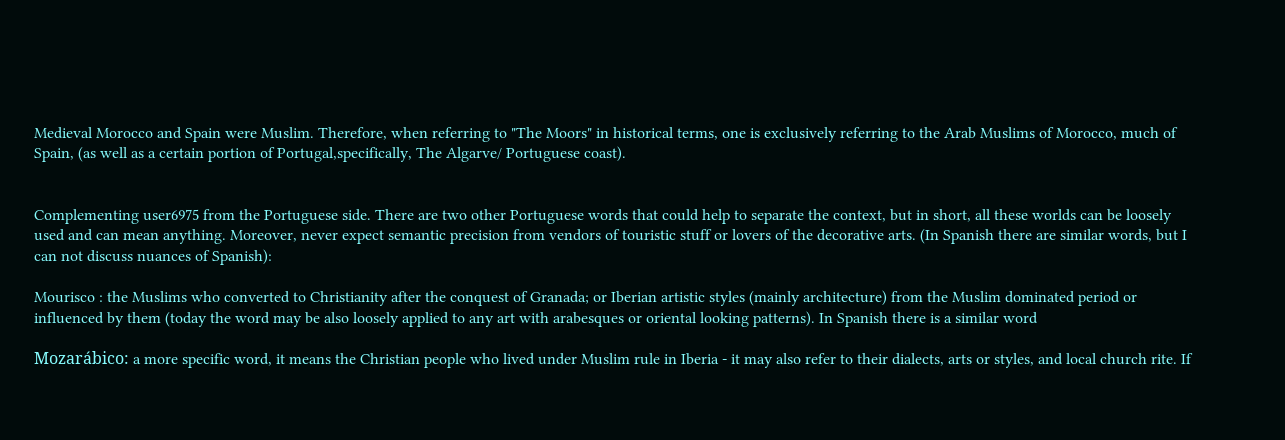Medieval Morocco and Spain were Muslim. Therefore, when referring to "The Moors" in historical terms, one is exclusively referring to the Arab Muslims of Morocco, much of Spain, (as well as a certain portion of Portugal,specifically, The Algarve/ Portuguese coast).


Complementing user6975 from the Portuguese side. There are two other Portuguese words that could help to separate the context, but in short, all these worlds can be loosely used and can mean anything. Moreover, never expect semantic precision from vendors of touristic stuff or lovers of the decorative arts. (In Spanish there are similar words, but I can not discuss nuances of Spanish):

Mourisco : the Muslims who converted to Christianity after the conquest of Granada; or Iberian artistic styles (mainly architecture) from the Muslim dominated period or influenced by them (today the word may be also loosely applied to any art with arabesques or oriental looking patterns). In Spanish there is a similar word

Mozarábico: a more specific word, it means the Christian people who lived under Muslim rule in Iberia - it may also refer to their dialects, arts or styles, and local church rite. If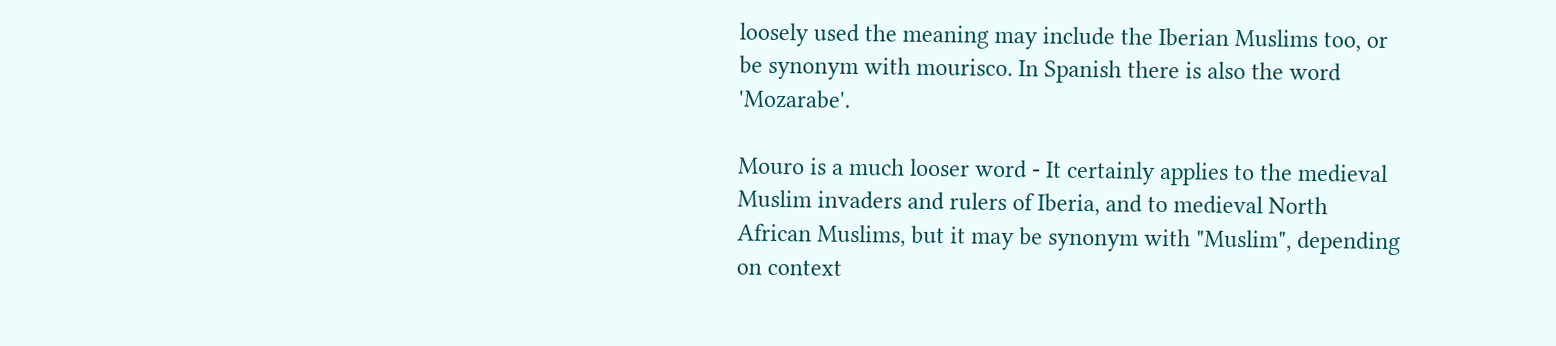loosely used the meaning may include the Iberian Muslims too, or be synonym with mourisco. In Spanish there is also the word 'Mozarabe'.

Mouro is a much looser word - It certainly applies to the medieval Muslim invaders and rulers of Iberia, and to medieval North African Muslims, but it may be synonym with "Muslim", depending on context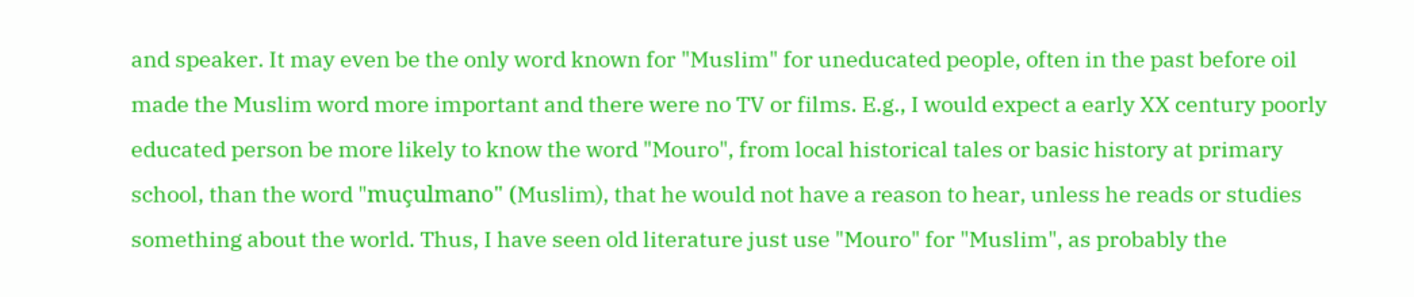and speaker. It may even be the only word known for "Muslim" for uneducated people, often in the past before oil made the Muslim word more important and there were no TV or films. E.g., I would expect a early XX century poorly educated person be more likely to know the word "Mouro", from local historical tales or basic history at primary school, than the word "muçulmano" (Muslim), that he would not have a reason to hear, unless he reads or studies something about the world. Thus, I have seen old literature just use "Mouro" for "Muslim", as probably the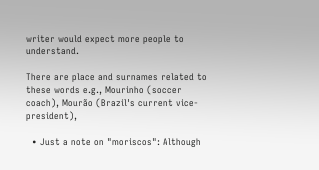writer would expect more people to understand.

There are place and surnames related to these words e.g., Mourinho (soccer coach), Mourão (Brazil's current vice-president),

  • Just a note on "moriscos": Although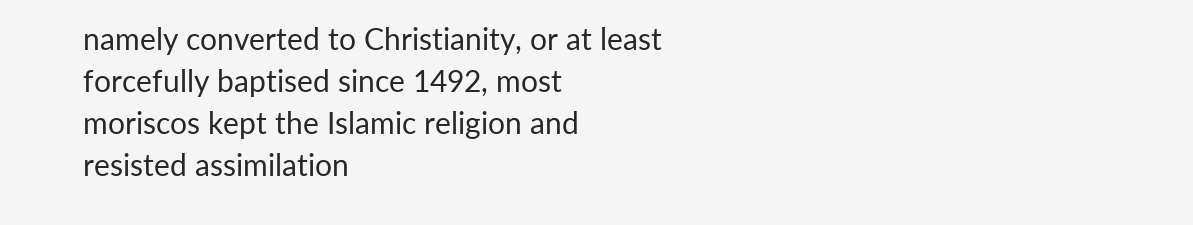namely converted to Christianity, or at least forcefully baptised since 1492, most moriscos kept the Islamic religion and resisted assimilation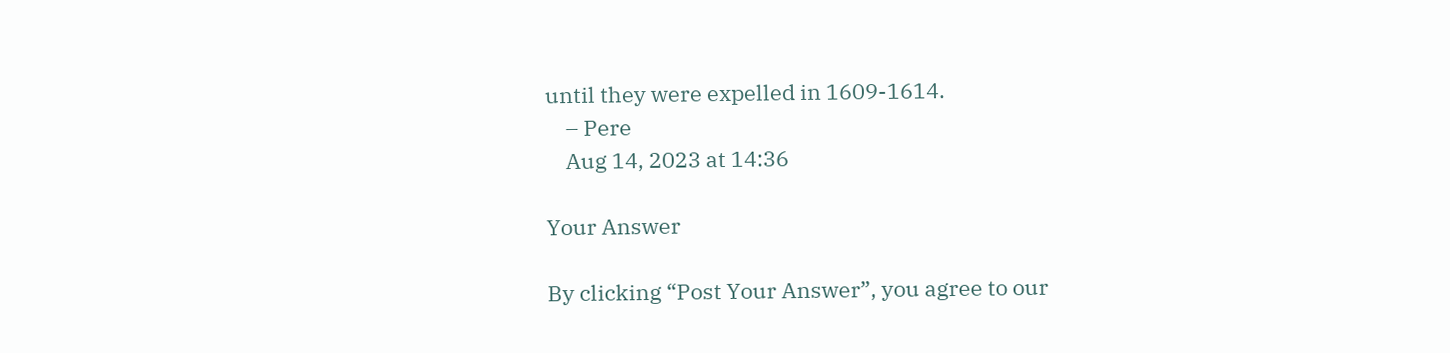until they were expelled in 1609-1614.
    – Pere
    Aug 14, 2023 at 14:36

Your Answer

By clicking “Post Your Answer”, you agree to our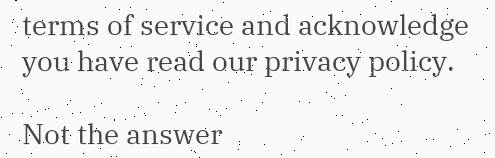terms of service and acknowledge you have read our privacy policy.

Not the answer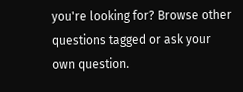you're looking for? Browse other questions tagged or ask your own question.